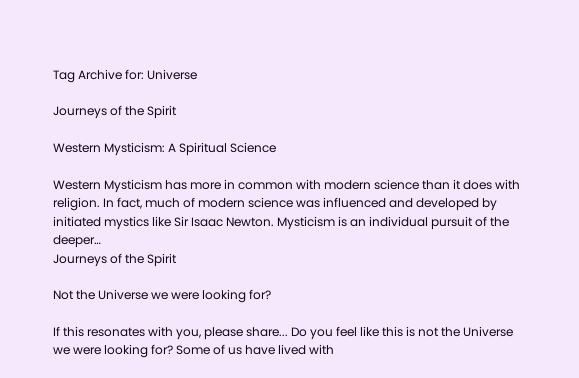Tag Archive for: Universe

Journeys of the Spirit

Western Mysticism: A Spiritual Science

Western Mysticism has more in common with modern science than it does with religion. In fact, much of modern science was influenced and developed by initiated mystics like Sir Isaac Newton. Mysticism is an individual pursuit of the deeper…
Journeys of the Spirit

Not the Universe we were looking for?

If this resonates with you, please share... Do you feel like this is not the Universe we were looking for? Some of us have lived with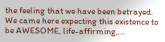the feeling that we have been betrayed. We came here expecting this existence to be AWESOME, life-affirming,…